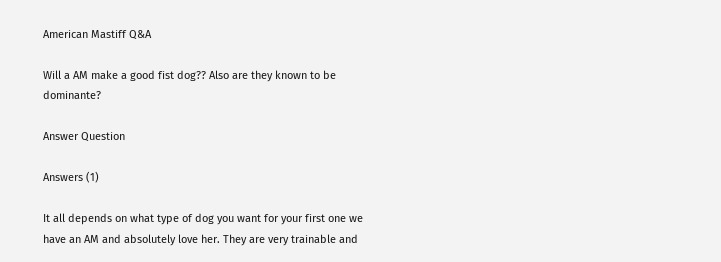American Mastiff Q&A

Will a AM make a good fist dog?? Also are they known to be dominante?

Answer Question

Answers (1)

It all depends on what type of dog you want for your first one we have an AM and absolutely love her. They are very trainable and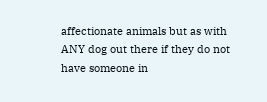affectionate animals but as with ANY dog out there if they do not have someone in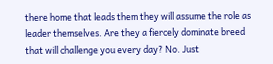there home that leads them they will assume the role as leader themselves. Are they a fiercely dominate breed that will challenge you every day? No. Just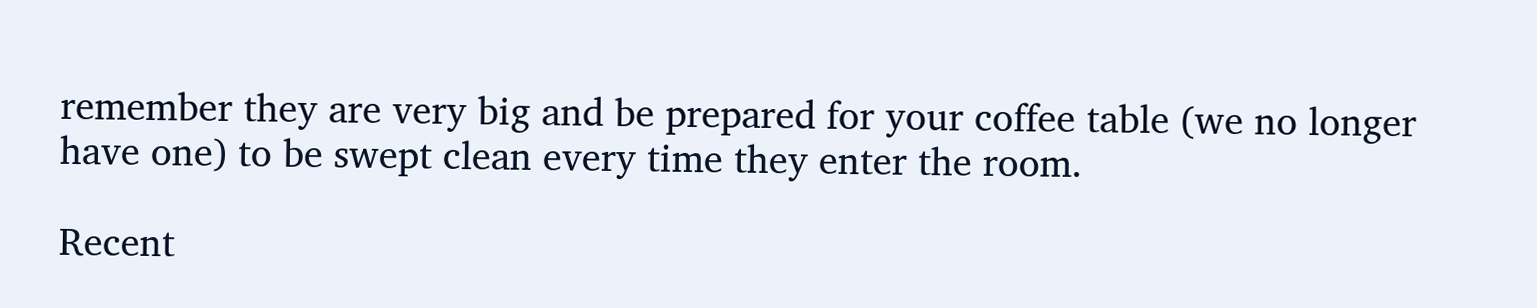remember they are very big and be prepared for your coffee table (we no longer have one) to be swept clean every time they enter the room.

Recent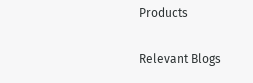Products

Relevant Blogs